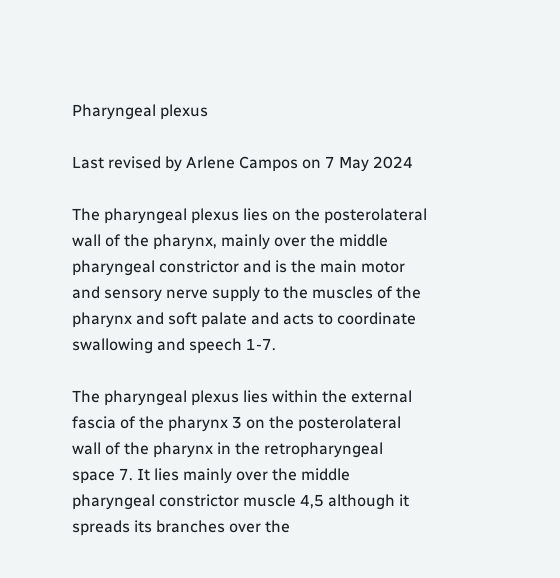Pharyngeal plexus

Last revised by Arlene Campos on 7 May 2024

The pharyngeal plexus lies on the posterolateral wall of the pharynx, mainly over the middle pharyngeal constrictor and is the main motor and sensory nerve supply to the muscles of the pharynx and soft palate and acts to coordinate swallowing and speech 1-7.

The pharyngeal plexus lies within the external fascia of the pharynx 3 on the posterolateral wall of the pharynx in the retropharyngeal space 7. It lies mainly over the middle pharyngeal constrictor muscle 4,5 although it spreads its branches over the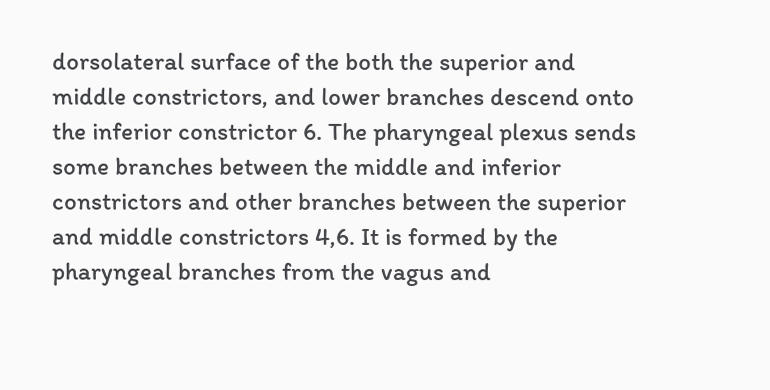dorsolateral surface of the both the superior and middle constrictors, and lower branches descend onto the inferior constrictor 6. The pharyngeal plexus sends some branches between the middle and inferior constrictors and other branches between the superior and middle constrictors 4,6. It is formed by the pharyngeal branches from the vagus and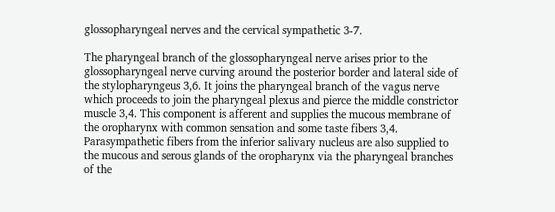glossopharyngeal nerves and the cervical sympathetic 3-7.

The pharyngeal branch of the glossopharyngeal nerve arises prior to the glossopharyngeal nerve curving around the posterior border and lateral side of the stylopharyngeus 3,6. It joins the pharyngeal branch of the vagus nerve which proceeds to join the pharyngeal plexus and pierce the middle constrictor muscle 3,4. This component is afferent and supplies the mucous membrane of the oropharynx with common sensation and some taste fibers 3,4. Parasympathetic fibers from the inferior salivary nucleus are also supplied to the mucous and serous glands of the oropharynx via the pharyngeal branches of the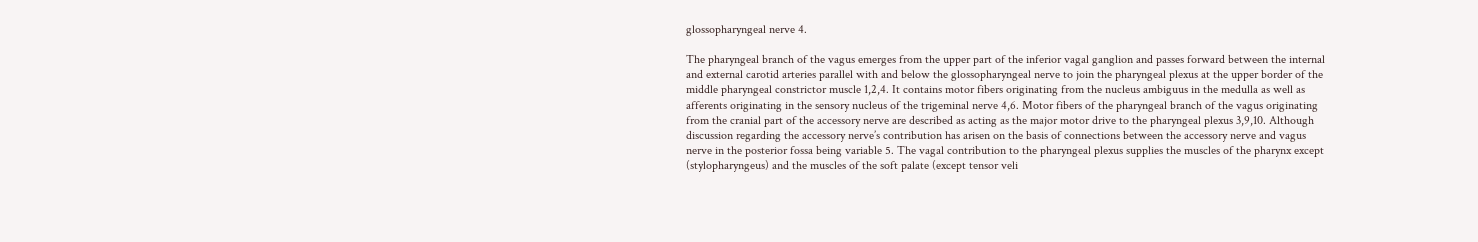glossopharyngeal nerve 4.

The pharyngeal branch of the vagus emerges from the upper part of the inferior vagal ganglion and passes forward between the internal and external carotid arteries parallel with and below the glossopharyngeal nerve to join the pharyngeal plexus at the upper border of the middle pharyngeal constrictor muscle 1,2,4. It contains motor fibers originating from the nucleus ambiguus in the medulla as well as afferents originating in the sensory nucleus of the trigeminal nerve 4,6. Motor fibers of the pharyngeal branch of the vagus originating from the cranial part of the accessory nerve are described as acting as the major motor drive to the pharyngeal plexus 3,9,10. Although discussion regarding the accessory nerve’s contribution has arisen on the basis of connections between the accessory nerve and vagus nerve in the posterior fossa being variable 5. The vagal contribution to the pharyngeal plexus supplies the muscles of the pharynx except (stylopharyngeus) and the muscles of the soft palate (except tensor veli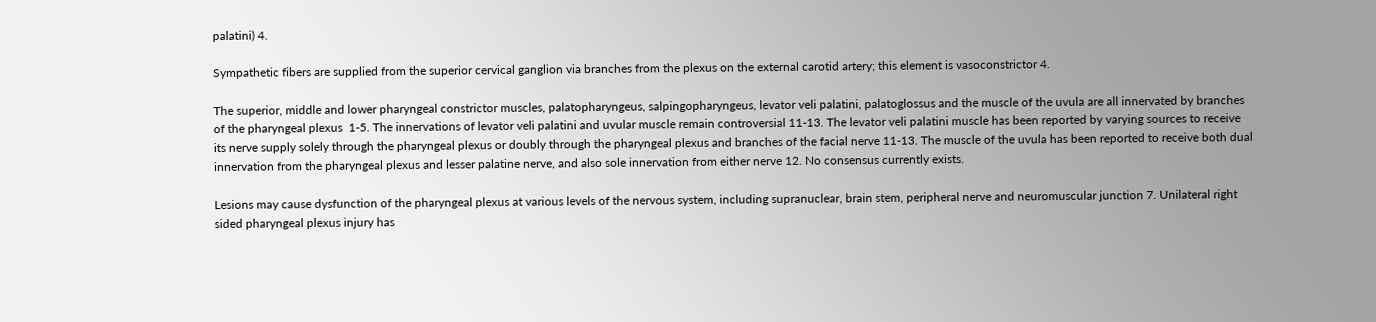palatini) 4.

Sympathetic fibers are supplied from the superior cervical ganglion via branches from the plexus on the external carotid artery; this element is vasoconstrictor 4.

The superior, middle and lower pharyngeal constrictor muscles, palatopharyngeus, salpingopharyngeus, levator veli palatini, palatoglossus and the muscle of the uvula are all innervated by branches of the pharyngeal plexus  1-5. The innervations of levator veli palatini and uvular muscle remain controversial 11-13. The levator veli palatini muscle has been reported by varying sources to receive its nerve supply solely through the pharyngeal plexus or doubly through the pharyngeal plexus and branches of the facial nerve 11-13. The muscle of the uvula has been reported to receive both dual innervation from the pharyngeal plexus and lesser palatine nerve, and also sole innervation from either nerve 12. No consensus currently exists.

Lesions may cause dysfunction of the pharyngeal plexus at various levels of the nervous system, including supranuclear, brain stem, peripheral nerve and neuromuscular junction 7. Unilateral right sided pharyngeal plexus injury has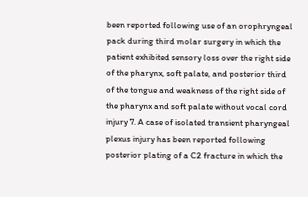been reported following use of an orophryngeal pack during third molar surgery in which the patient exhibited sensory loss over the right side of the pharynx, soft palate, and posterior third of the tongue and weakness of the right side of the pharynx and soft palate without vocal cord injury 7. A case of isolated transient pharyngeal plexus injury has been reported following posterior plating of a C2 fracture in which the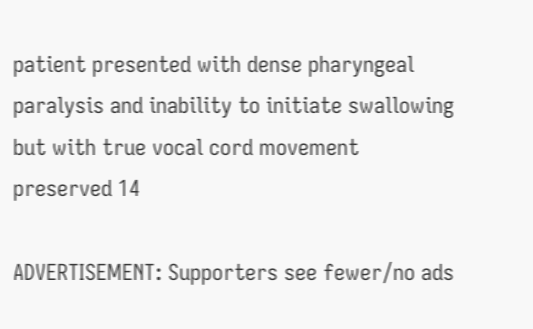patient presented with dense pharyngeal paralysis and inability to initiate swallowing but with true vocal cord movement preserved 14

ADVERTISEMENT: Supporters see fewer/no ads